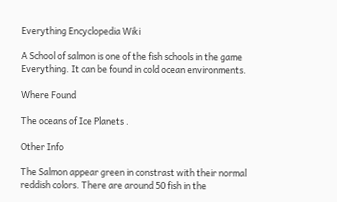Everything Encyclopedia Wiki

A School of salmon is one of the fish schools in the game Everything. It can be found in cold ocean environments.

Where Found

The oceans of Ice Planets .

Other Info

The Salmon appear green in constrast with their normal reddish colors. There are around 50 fish in the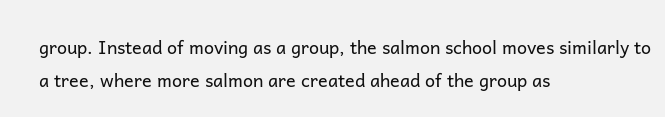group. Instead of moving as a group, the salmon school moves similarly to a tree, where more salmon are created ahead of the group as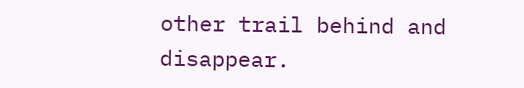other trail behind and disappear.